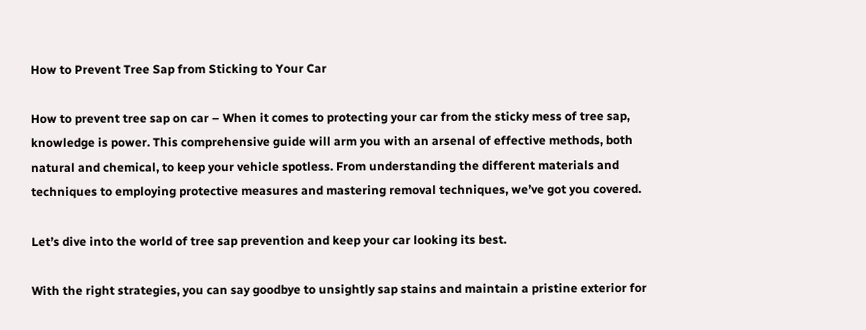How to Prevent Tree Sap from Sticking to Your Car

How to prevent tree sap on car – When it comes to protecting your car from the sticky mess of tree sap, knowledge is power. This comprehensive guide will arm you with an arsenal of effective methods, both natural and chemical, to keep your vehicle spotless. From understanding the different materials and techniques to employing protective measures and mastering removal techniques, we’ve got you covered.

Let’s dive into the world of tree sap prevention and keep your car looking its best.

With the right strategies, you can say goodbye to unsightly sap stains and maintain a pristine exterior for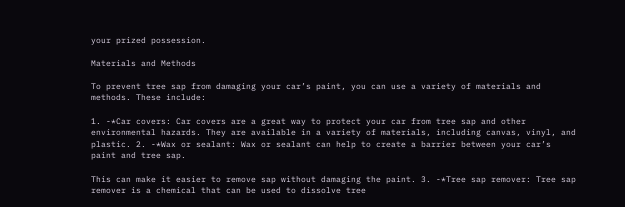your prized possession.

Materials and Methods

To prevent tree sap from damaging your car’s paint, you can use a variety of materials and methods. These include:

1. -*Car covers: Car covers are a great way to protect your car from tree sap and other environmental hazards. They are available in a variety of materials, including canvas, vinyl, and plastic. 2. -*Wax or sealant: Wax or sealant can help to create a barrier between your car’s paint and tree sap.

This can make it easier to remove sap without damaging the paint. 3. -*Tree sap remover: Tree sap remover is a chemical that can be used to dissolve tree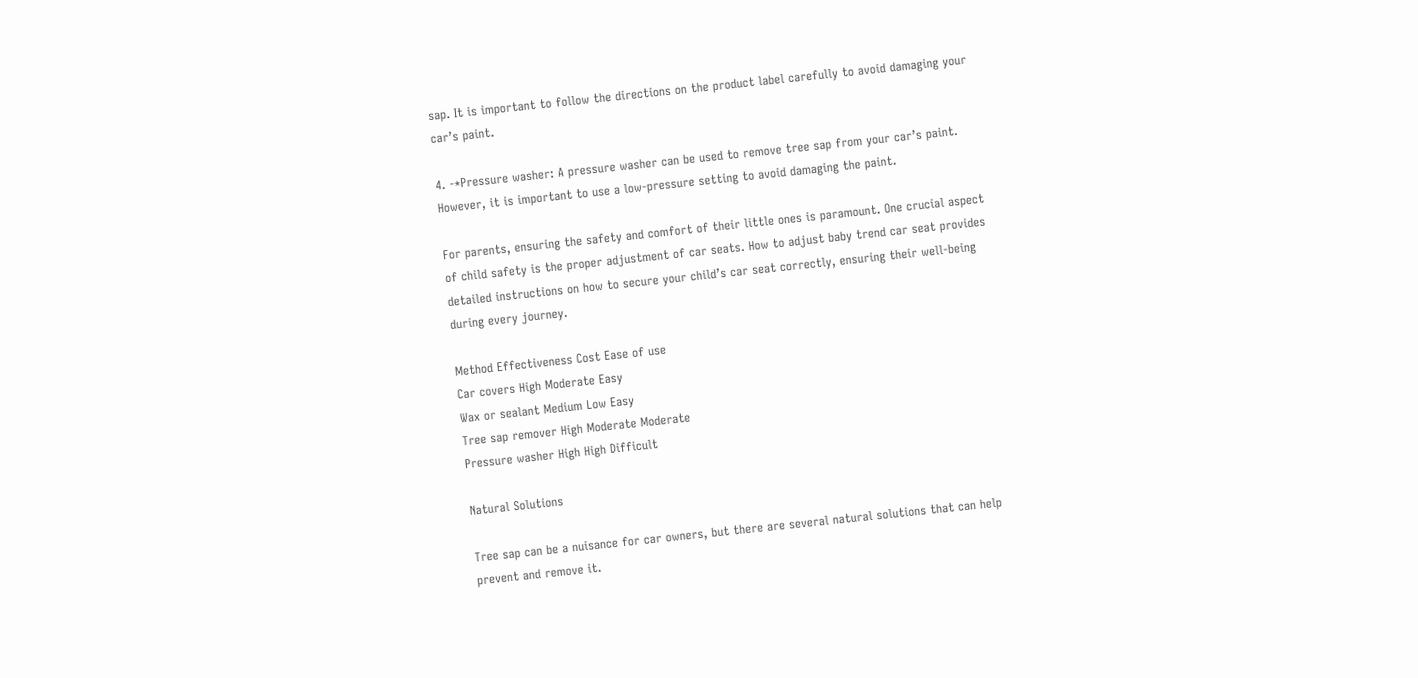sap. It is important to follow the directions on the product label carefully to avoid damaging your car’s paint.

4. -*Pressure washer: A pressure washer can be used to remove tree sap from your car’s paint. However, it is important to use a low-pressure setting to avoid damaging the paint.

For parents, ensuring the safety and comfort of their little ones is paramount. One crucial aspect of child safety is the proper adjustment of car seats. How to adjust baby trend car seat provides detailed instructions on how to secure your child’s car seat correctly, ensuring their well-being during every journey.

Method Effectiveness Cost Ease of use
Car covers High Moderate Easy
Wax or sealant Medium Low Easy
Tree sap remover High Moderate Moderate
Pressure washer High High Difficult

Natural Solutions

Tree sap can be a nuisance for car owners, but there are several natural solutions that can help prevent and remove it.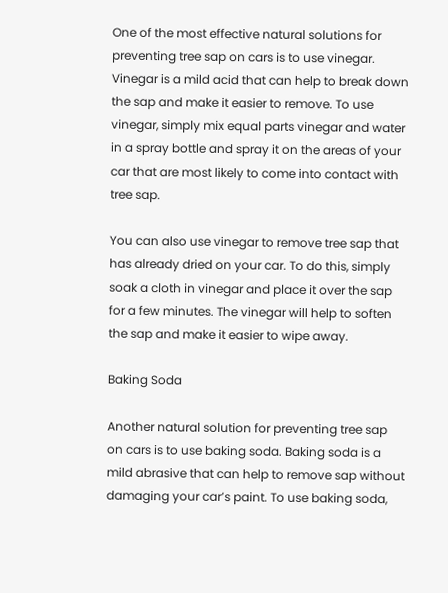One of the most effective natural solutions for preventing tree sap on cars is to use vinegar. Vinegar is a mild acid that can help to break down the sap and make it easier to remove. To use vinegar, simply mix equal parts vinegar and water in a spray bottle and spray it on the areas of your car that are most likely to come into contact with tree sap.

You can also use vinegar to remove tree sap that has already dried on your car. To do this, simply soak a cloth in vinegar and place it over the sap for a few minutes. The vinegar will help to soften the sap and make it easier to wipe away.

Baking Soda

Another natural solution for preventing tree sap on cars is to use baking soda. Baking soda is a mild abrasive that can help to remove sap without damaging your car’s paint. To use baking soda,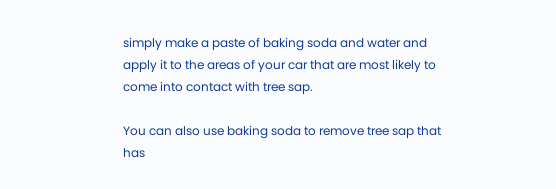simply make a paste of baking soda and water and apply it to the areas of your car that are most likely to come into contact with tree sap.

You can also use baking soda to remove tree sap that has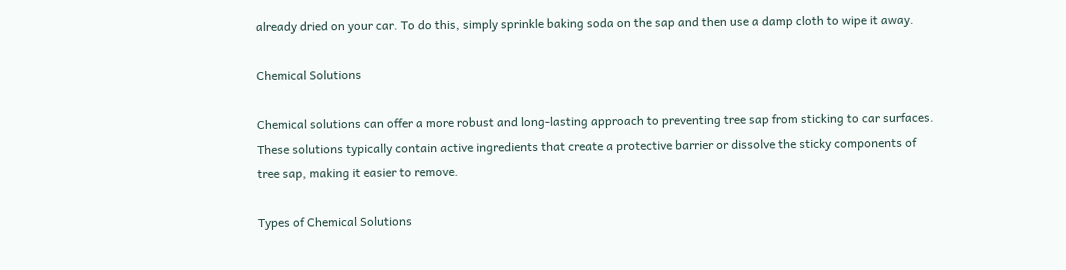already dried on your car. To do this, simply sprinkle baking soda on the sap and then use a damp cloth to wipe it away.

Chemical Solutions

Chemical solutions can offer a more robust and long-lasting approach to preventing tree sap from sticking to car surfaces. These solutions typically contain active ingredients that create a protective barrier or dissolve the sticky components of tree sap, making it easier to remove.

Types of Chemical Solutions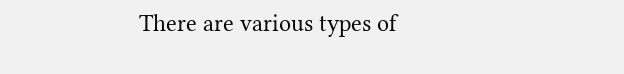There are various types of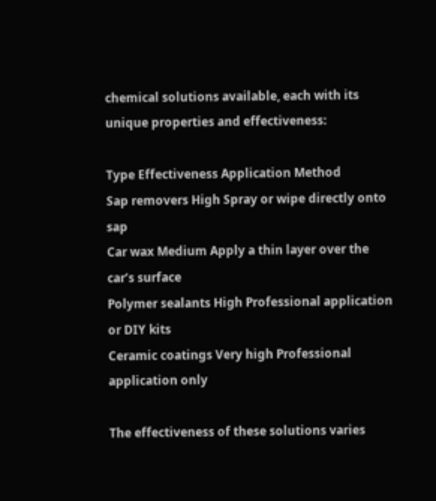chemical solutions available, each with its unique properties and effectiveness:

Type Effectiveness Application Method
Sap removers High Spray or wipe directly onto sap
Car wax Medium Apply a thin layer over the car’s surface
Polymer sealants High Professional application or DIY kits
Ceramic coatings Very high Professional application only

The effectiveness of these solutions varies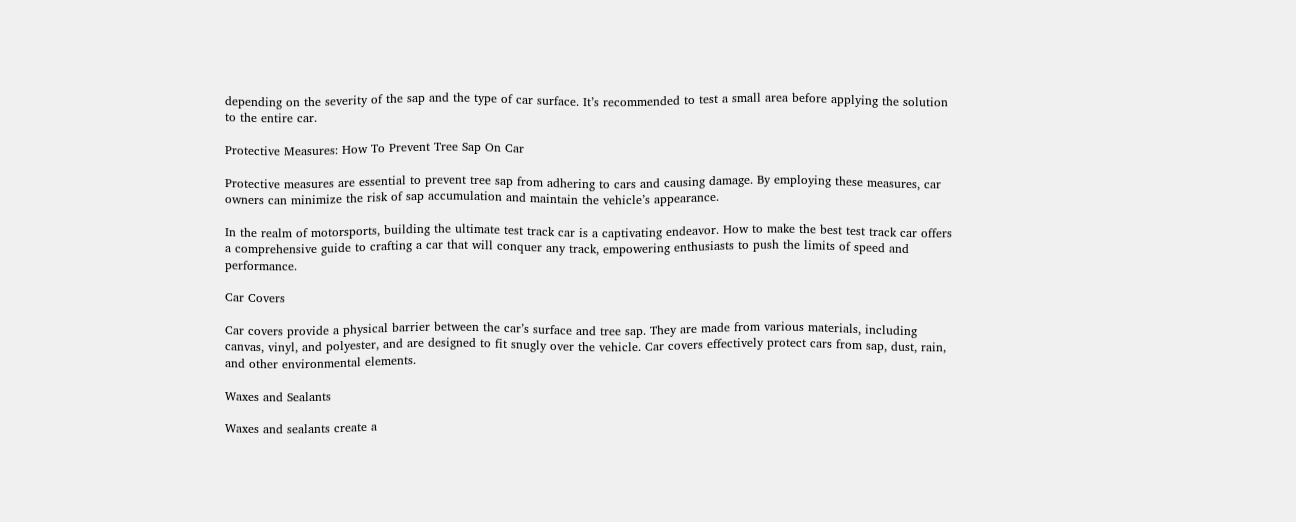depending on the severity of the sap and the type of car surface. It’s recommended to test a small area before applying the solution to the entire car.

Protective Measures: How To Prevent Tree Sap On Car

Protective measures are essential to prevent tree sap from adhering to cars and causing damage. By employing these measures, car owners can minimize the risk of sap accumulation and maintain the vehicle’s appearance.

In the realm of motorsports, building the ultimate test track car is a captivating endeavor. How to make the best test track car offers a comprehensive guide to crafting a car that will conquer any track, empowering enthusiasts to push the limits of speed and performance.

Car Covers

Car covers provide a physical barrier between the car’s surface and tree sap. They are made from various materials, including canvas, vinyl, and polyester, and are designed to fit snugly over the vehicle. Car covers effectively protect cars from sap, dust, rain, and other environmental elements.

Waxes and Sealants

Waxes and sealants create a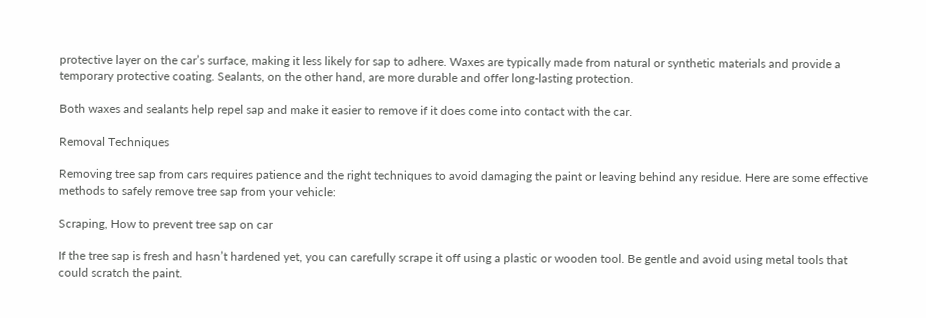protective layer on the car’s surface, making it less likely for sap to adhere. Waxes are typically made from natural or synthetic materials and provide a temporary protective coating. Sealants, on the other hand, are more durable and offer long-lasting protection.

Both waxes and sealants help repel sap and make it easier to remove if it does come into contact with the car.

Removal Techniques

Removing tree sap from cars requires patience and the right techniques to avoid damaging the paint or leaving behind any residue. Here are some effective methods to safely remove tree sap from your vehicle:

Scraping, How to prevent tree sap on car

If the tree sap is fresh and hasn’t hardened yet, you can carefully scrape it off using a plastic or wooden tool. Be gentle and avoid using metal tools that could scratch the paint.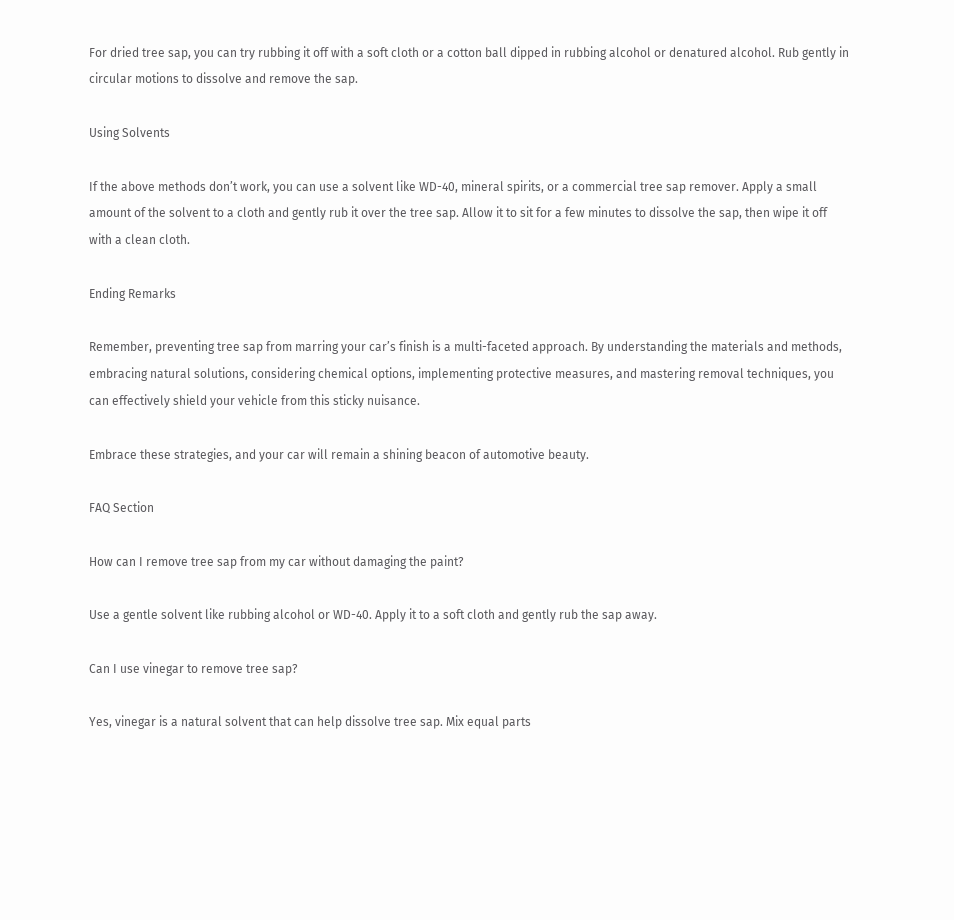For dried tree sap, you can try rubbing it off with a soft cloth or a cotton ball dipped in rubbing alcohol or denatured alcohol. Rub gently in circular motions to dissolve and remove the sap.

Using Solvents

If the above methods don’t work, you can use a solvent like WD-40, mineral spirits, or a commercial tree sap remover. Apply a small amount of the solvent to a cloth and gently rub it over the tree sap. Allow it to sit for a few minutes to dissolve the sap, then wipe it off with a clean cloth.

Ending Remarks

Remember, preventing tree sap from marring your car’s finish is a multi-faceted approach. By understanding the materials and methods, embracing natural solutions, considering chemical options, implementing protective measures, and mastering removal techniques, you can effectively shield your vehicle from this sticky nuisance.

Embrace these strategies, and your car will remain a shining beacon of automotive beauty.

FAQ Section

How can I remove tree sap from my car without damaging the paint?

Use a gentle solvent like rubbing alcohol or WD-40. Apply it to a soft cloth and gently rub the sap away.

Can I use vinegar to remove tree sap?

Yes, vinegar is a natural solvent that can help dissolve tree sap. Mix equal parts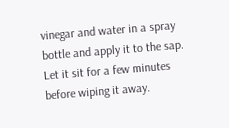vinegar and water in a spray bottle and apply it to the sap. Let it sit for a few minutes before wiping it away.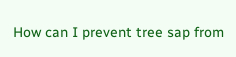How can I prevent tree sap from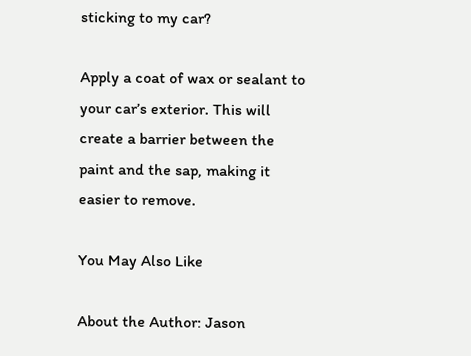sticking to my car?

Apply a coat of wax or sealant to your car’s exterior. This will create a barrier between the paint and the sap, making it easier to remove.

You May Also Like

About the Author: Jason